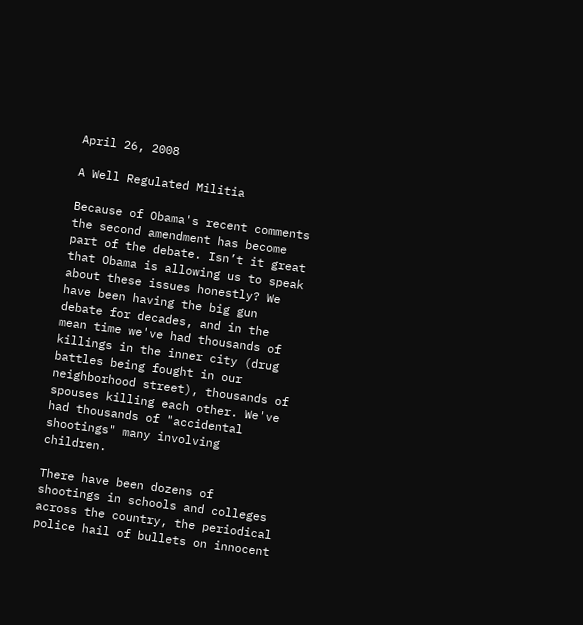April 26, 2008

A Well Regulated Militia

Because of Obama's recent comments the second amendment has become part of the debate. Isn’t it great that Obama is allowing us to speak about these issues honestly? We have been having the big gun debate for decades, and in the mean time we've had thousands of killings in the inner city (drug battles being fought in our neighborhood street), thousands of spouses killing each other. We've had thousands of "accidental shootings" many involving children.

There have been dozens of shootings in schools and colleges across the country, the periodical police hail of bullets on innocent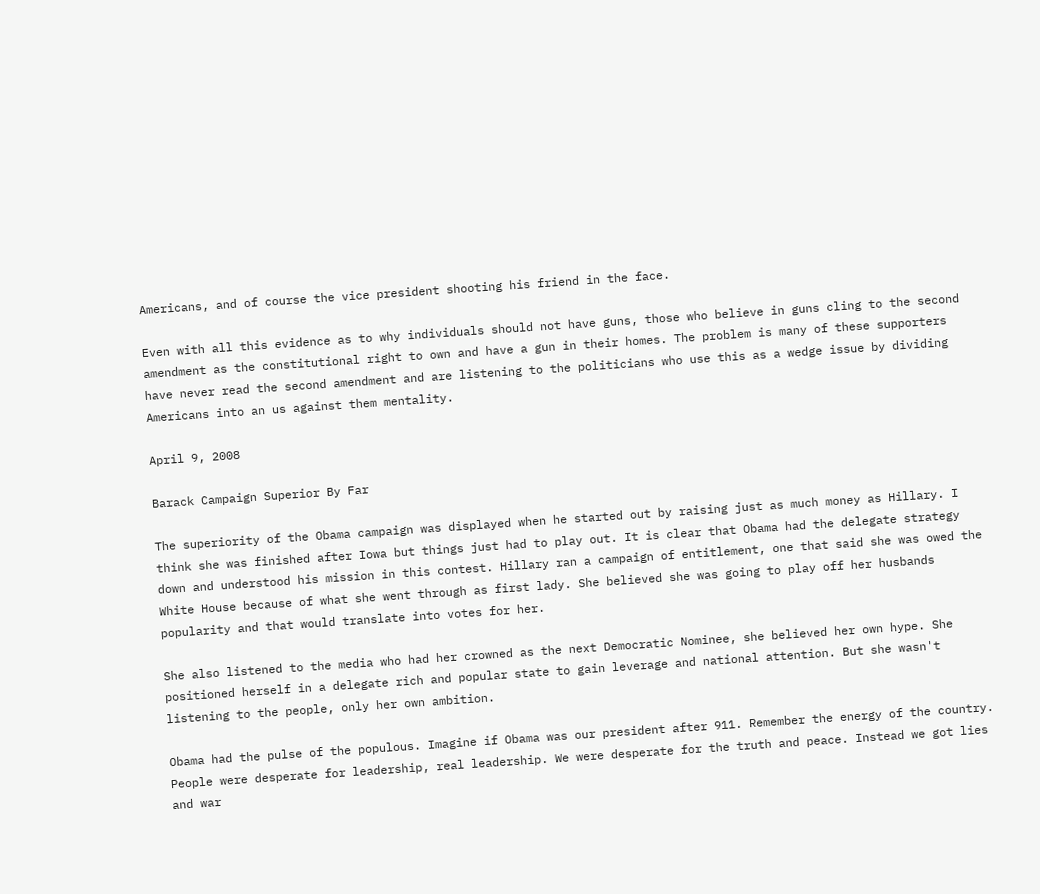Americans, and of course the vice president shooting his friend in the face.

Even with all this evidence as to why individuals should not have guns, those who believe in guns cling to the second amendment as the constitutional right to own and have a gun in their homes. The problem is many of these supporters have never read the second amendment and are listening to the politicians who use this as a wedge issue by dividing Americans into an us against them mentality.

April 9, 2008

Barack Campaign Superior By Far

The superiority of the Obama campaign was displayed when he started out by raising just as much money as Hillary. I think she was finished after Iowa but things just had to play out. It is clear that Obama had the delegate strategy down and understood his mission in this contest. Hillary ran a campaign of entitlement, one that said she was owed the White House because of what she went through as first lady. She believed she was going to play off her husbands popularity and that would translate into votes for her.

She also listened to the media who had her crowned as the next Democratic Nominee, she believed her own hype. She positioned herself in a delegate rich and popular state to gain leverage and national attention. But she wasn't listening to the people, only her own ambition.

Obama had the pulse of the populous. Imagine if Obama was our president after 911. Remember the energy of the country. People were desperate for leadership, real leadership. We were desperate for the truth and peace. Instead we got lies and war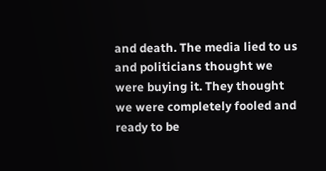and death. The media lied to us and politicians thought we were buying it. They thought we were completely fooled and ready to be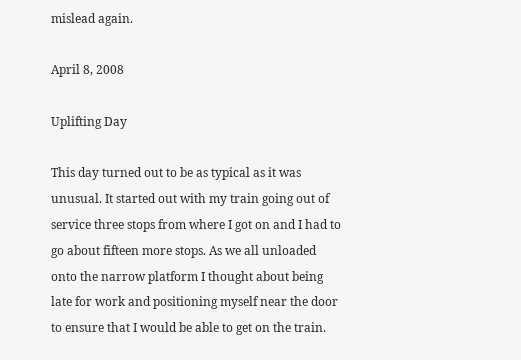mislead again.

April 8, 2008

Uplifting Day

This day turned out to be as typical as it was unusual. It started out with my train going out of service three stops from where I got on and I had to go about fifteen more stops. As we all unloaded onto the narrow platform I thought about being late for work and positioning myself near the door to ensure that I would be able to get on the train.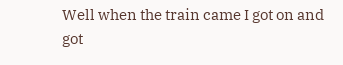Well when the train came I got on and got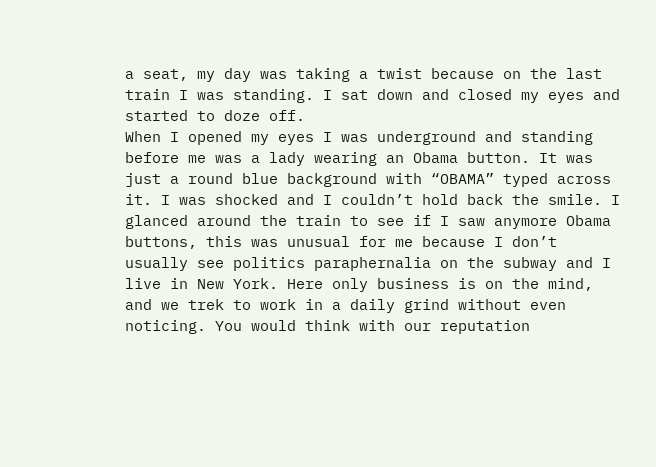a seat, my day was taking a twist because on the last train I was standing. I sat down and closed my eyes and started to doze off.
When I opened my eyes I was underground and standing before me was a lady wearing an Obama button. It was just a round blue background with “OBAMA” typed across it. I was shocked and I couldn’t hold back the smile. I glanced around the train to see if I saw anymore Obama buttons, this was unusual for me because I don’t usually see politics paraphernalia on the subway and I live in New York. Here only business is on the mind, and we trek to work in a daily grind without even noticing. You would think with our reputation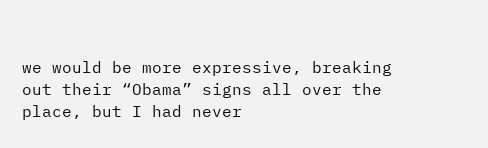we would be more expressive, breaking out their “Obama” signs all over the place, but I had never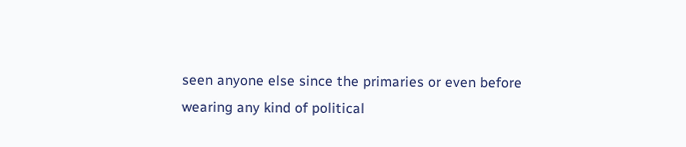seen anyone else since the primaries or even before wearing any kind of political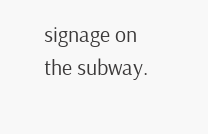signage on the subway.